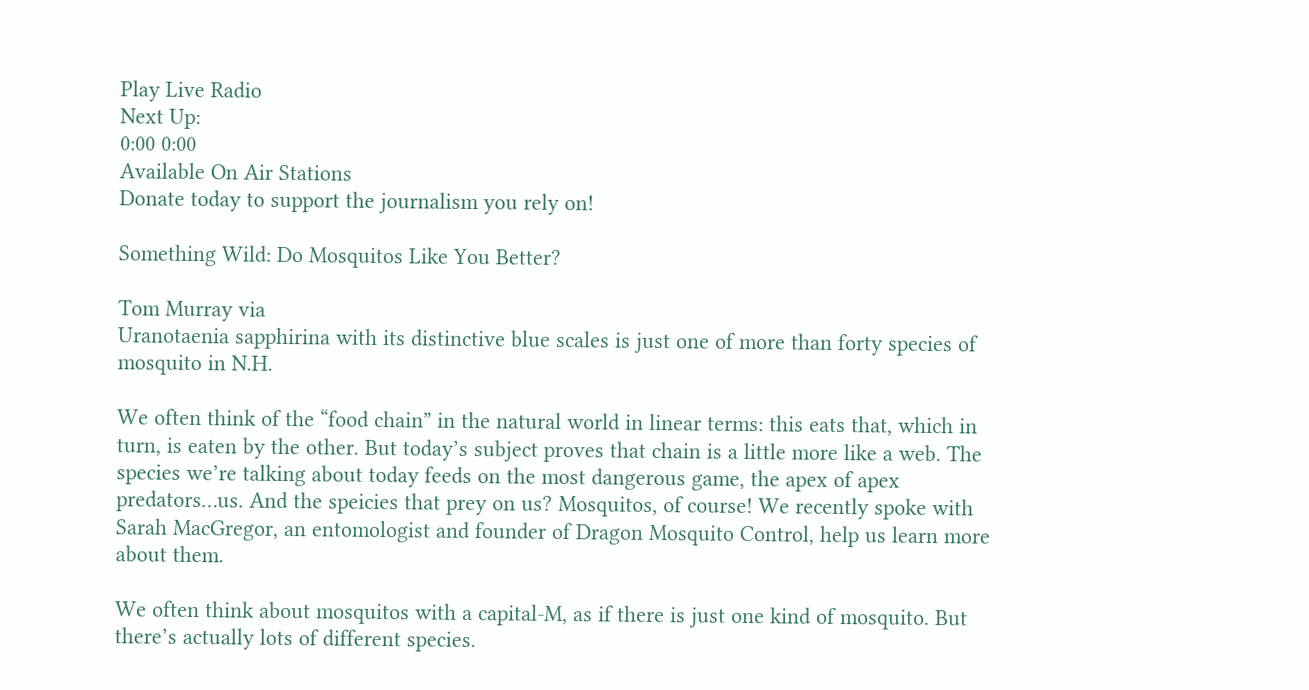Play Live Radio
Next Up:
0:00 0:00
Available On Air Stations
Donate today to support the journalism you rely on!

Something Wild: Do Mosquitos Like You Better?

Tom Murray via
Uranotaenia sapphirina with its distinctive blue scales is just one of more than forty species of mosquito in N.H.

We often think of the “food chain” in the natural world in linear terms: this eats that, which in turn, is eaten by the other. But today’s subject proves that chain is a little more like a web. The species we’re talking about today feeds on the most dangerous game, the apex of apex predators…us. And the speicies that prey on us? Mosquitos, of course! We recently spoke with Sarah MacGregor, an entomologist and founder of Dragon Mosquito Control, help us learn more about them.

We often think about mosquitos with a capital-M, as if there is just one kind of mosquito. But there’s actually lots of different species.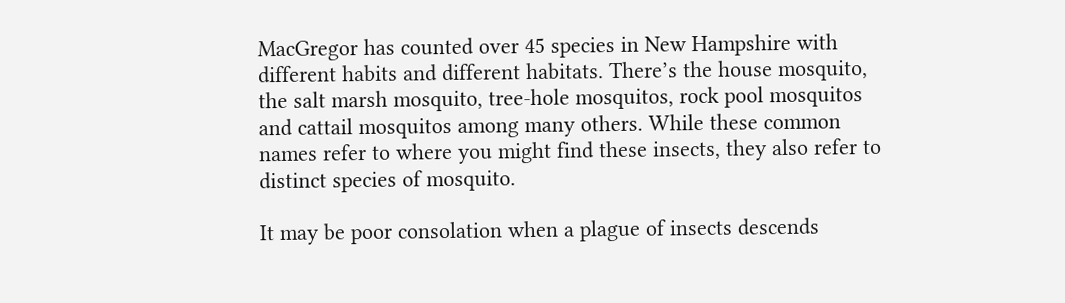MacGregor has counted over 45 species in New Hampshire with different habits and different habitats. There’s the house mosquito, the salt marsh mosquito, tree-hole mosquitos, rock pool mosquitos and cattail mosquitos among many others. While these common names refer to where you might find these insects, they also refer to distinct species of mosquito.

It may be poor consolation when a plague of insects descends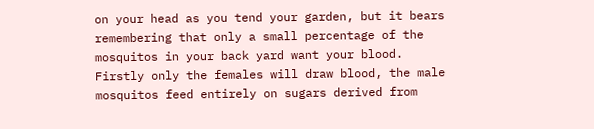on your head as you tend your garden, but it bears remembering that only a small percentage of the mosquitos in your back yard want your blood. Firstly only the females will draw blood, the male mosquitos feed entirely on sugars derived from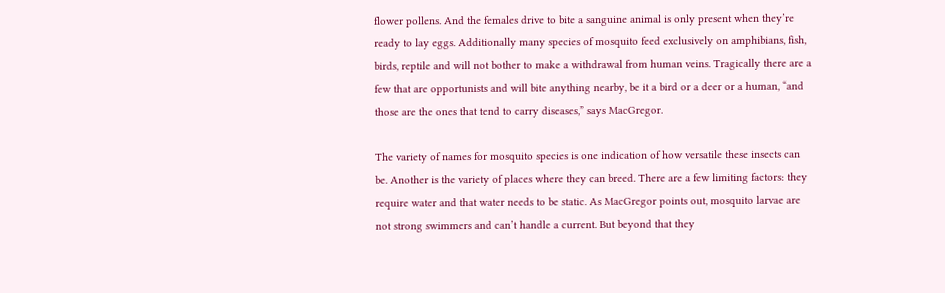flower pollens. And the females drive to bite a sanguine animal is only present when they’re ready to lay eggs. Additionally many species of mosquito feed exclusively on amphibians, fish, birds, reptile and will not bother to make a withdrawal from human veins. Tragically there are a few that are opportunists and will bite anything nearby, be it a bird or a deer or a human, “and those are the ones that tend to carry diseases,” says MacGregor.

The variety of names for mosquito species is one indication of how versatile these insects can be. Another is the variety of places where they can breed. There are a few limiting factors: they require water and that water needs to be static. As MacGregor points out, mosquito larvae are not strong swimmers and can’t handle a current. But beyond that they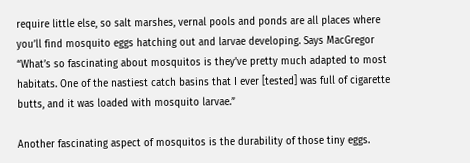require little else, so salt marshes, vernal pools and ponds are all places where you’ll find mosquito eggs hatching out and larvae developing. Says MacGregor “What’s so fascinating about mosquitos is they’ve pretty much adapted to most habitats. One of the nastiest catch basins that I ever [tested] was full of cigarette butts, and it was loaded with mosquito larvae.”

Another fascinating aspect of mosquitos is the durability of those tiny eggs.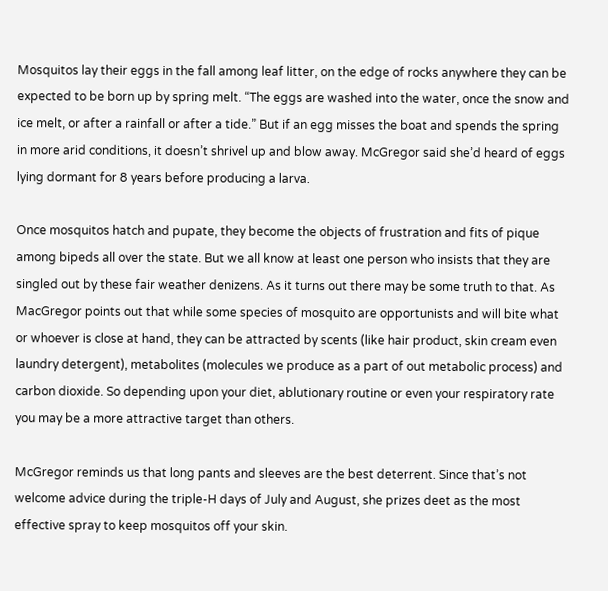Mosquitos lay their eggs in the fall among leaf litter, on the edge of rocks anywhere they can be expected to be born up by spring melt. “The eggs are washed into the water, once the snow and ice melt, or after a rainfall or after a tide.” But if an egg misses the boat and spends the spring in more arid conditions, it doesn’t shrivel up and blow away. McGregor said she’d heard of eggs lying dormant for 8 years before producing a larva.

Once mosquitos hatch and pupate, they become the objects of frustration and fits of pique among bipeds all over the state. But we all know at least one person who insists that they are singled out by these fair weather denizens. As it turns out there may be some truth to that. As MacGregor points out that while some species of mosquito are opportunists and will bite what or whoever is close at hand, they can be attracted by scents (like hair product, skin cream even laundry detergent), metabolites (molecules we produce as a part of out metabolic process) and carbon dioxide. So depending upon your diet, ablutionary routine or even your respiratory rate you may be a more attractive target than others.

McGregor reminds us that long pants and sleeves are the best deterrent. Since that’s not welcome advice during the triple-H days of July and August, she prizes deet as the most effective spray to keep mosquitos off your skin.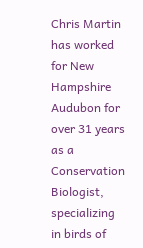Chris Martin has worked for New Hampshire Audubon for over 31 years as a Conservation Biologist, specializing in birds of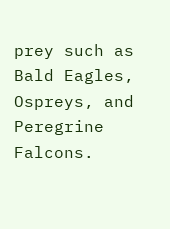prey such as Bald Eagles, Ospreys, and Peregrine Falcons.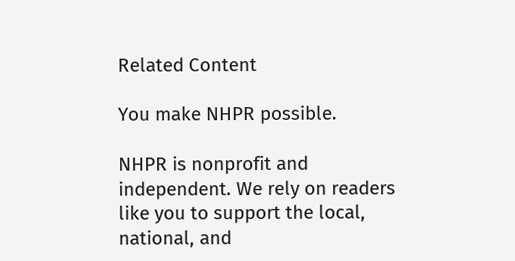Related Content

You make NHPR possible.

NHPR is nonprofit and independent. We rely on readers like you to support the local, national, and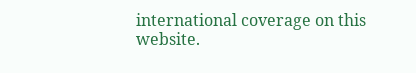international coverage on this website.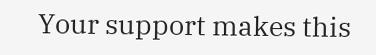Your support makes this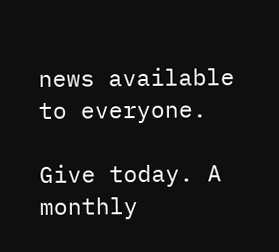news available to everyone.

Give today. A monthly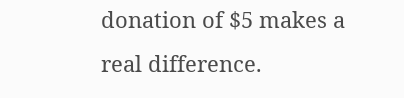donation of $5 makes a real difference.